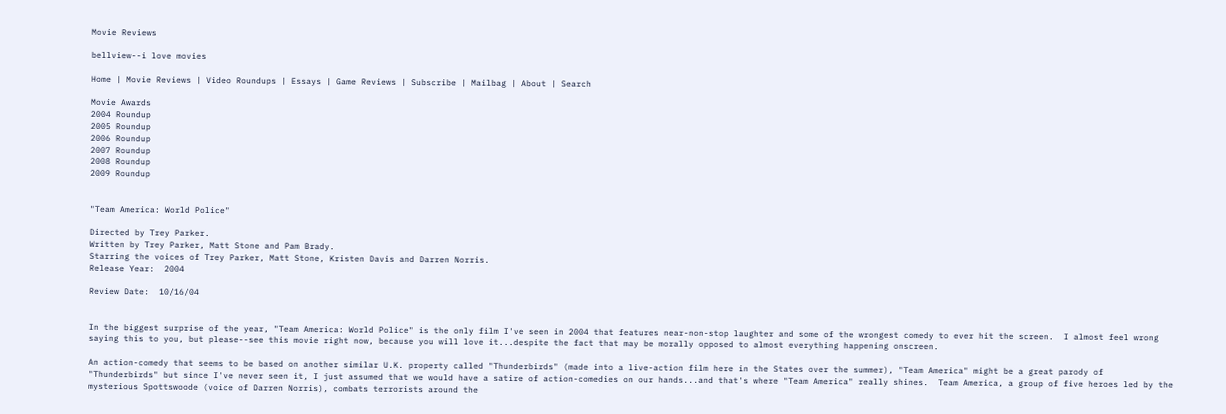Movie Reviews

bellview--i love movies

Home | Movie Reviews | Video Roundups | Essays | Game Reviews | Subscribe | Mailbag | About | Search

Movie Awards
2004 Roundup
2005 Roundup
2006 Roundup
2007 Roundup
2008 Roundup
2009 Roundup


"Team America: World Police"

Directed by Trey Parker.
Written by Trey Parker, Matt Stone and Pam Brady.
Starring the voices of Trey Parker, Matt Stone, Kristen Davis and Darren Norris.
Release Year:  2004

Review Date:  10/16/04


In the biggest surprise of the year, "Team America: World Police" is the only film I've seen in 2004 that features near-non-stop laughter and some of the wrongest comedy to ever hit the screen.  I almost feel wrong saying this to you, but please--see this movie right now, because you will love it...despite the fact that may be morally opposed to almost everything happening onscreen.

An action-comedy that seems to be based on another similar U.K. property called "Thunderbirds" (made into a live-action film here in the States over the summer), "Team America" might be a great parody of "Thunderbirds" but since I've never seen it, I just assumed that we would have a satire of action-comedies on our hands...and that's where "Team America" really shines.  Team America, a group of five heroes led by the mysterious Spottswoode (voice of Darren Norris), combats terrorists around the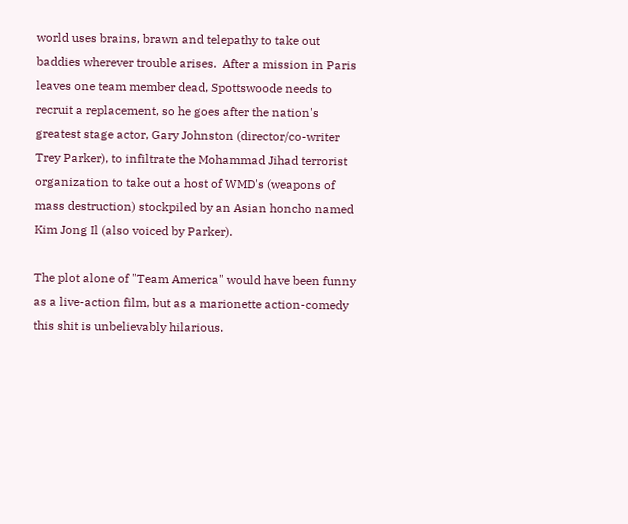world uses brains, brawn and telepathy to take out baddies wherever trouble arises.  After a mission in Paris leaves one team member dead, Spottswoode needs to recruit a replacement, so he goes after the nation's greatest stage actor, Gary Johnston (director/co-writer Trey Parker), to infiltrate the Mohammad Jihad terrorist organization to take out a host of WMD's (weapons of mass destruction) stockpiled by an Asian honcho named Kim Jong Il (also voiced by Parker).

The plot alone of "Team America" would have been funny as a live-action film, but as a marionette action-comedy this shit is unbelievably hilarious.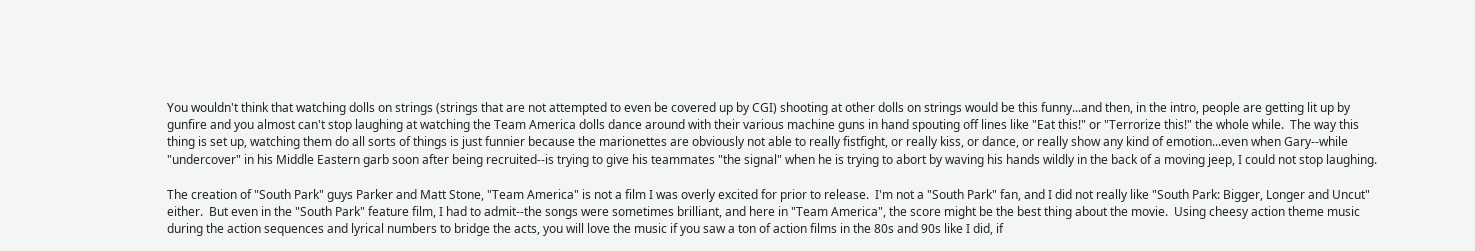You wouldn't think that watching dolls on strings (strings that are not attempted to even be covered up by CGI) shooting at other dolls on strings would be this funny...and then, in the intro, people are getting lit up by gunfire and you almost can't stop laughing at watching the Team America dolls dance around with their various machine guns in hand spouting off lines like "Eat this!" or "Terrorize this!" the whole while.  The way this thing is set up, watching them do all sorts of things is just funnier because the marionettes are obviously not able to really fistfight, or really kiss, or dance, or really show any kind of emotion...even when Gary--while "undercover" in his Middle Eastern garb soon after being recruited--is trying to give his teammates "the signal" when he is trying to abort by waving his hands wildly in the back of a moving jeep, I could not stop laughing.

The creation of "South Park" guys Parker and Matt Stone, "Team America" is not a film I was overly excited for prior to release.  I'm not a "South Park" fan, and I did not really like "South Park: Bigger, Longer and Uncut" either.  But even in the "South Park" feature film, I had to admit--the songs were sometimes brilliant, and here in "Team America", the score might be the best thing about the movie.  Using cheesy action theme music during the action sequences and lyrical numbers to bridge the acts, you will love the music if you saw a ton of action films in the 80s and 90s like I did, if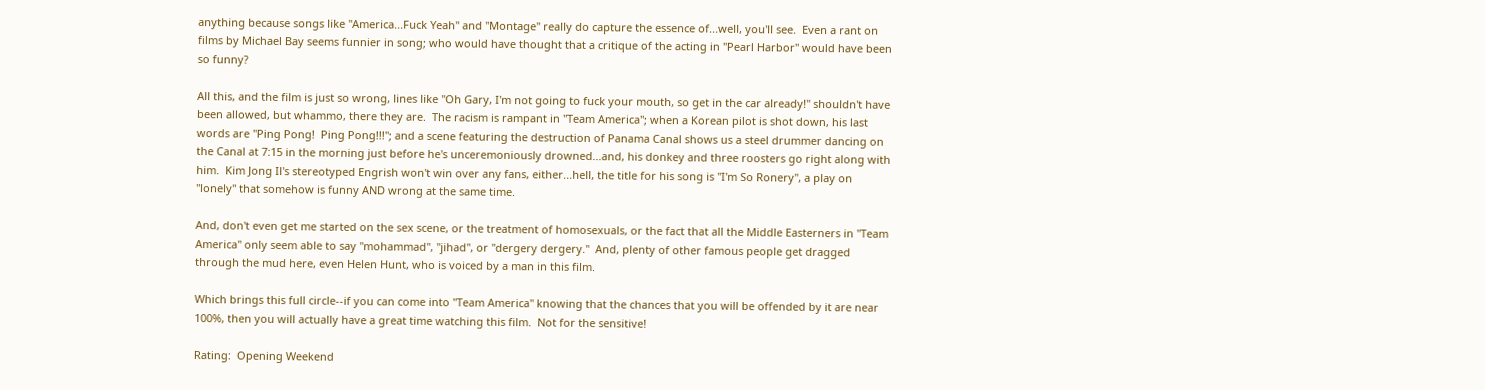anything because songs like "America...Fuck Yeah" and "Montage" really do capture the essence of...well, you'll see.  Even a rant on films by Michael Bay seems funnier in song; who would have thought that a critique of the acting in "Pearl Harbor" would have been so funny?

All this, and the film is just so wrong, lines like "Oh Gary, I'm not going to fuck your mouth, so get in the car already!" shouldn't have been allowed, but whammo, there they are.  The racism is rampant in "Team America"; when a Korean pilot is shot down, his last words are "Ping Pong!  Ping Pong!!!"; and a scene featuring the destruction of Panama Canal shows us a steel drummer dancing on the Canal at 7:15 in the morning just before he's unceremoniously drowned...and, his donkey and three roosters go right along with him.  Kim Jong Il's stereotyped Engrish won't win over any fans, either...hell, the title for his song is "I'm So Ronery", a play on "lonely" that somehow is funny AND wrong at the same time.

And, don't even get me started on the sex scene, or the treatment of homosexuals, or the fact that all the Middle Easterners in "Team America" only seem able to say "mohammad", "jihad", or "dergery dergery."  And, plenty of other famous people get dragged through the mud here, even Helen Hunt, who is voiced by a man in this film.

Which brings this full circle--if you can come into "Team America" knowing that the chances that you will be offended by it are near 100%, then you will actually have a great time watching this film.  Not for the sensitive!

Rating:  Opening Weekend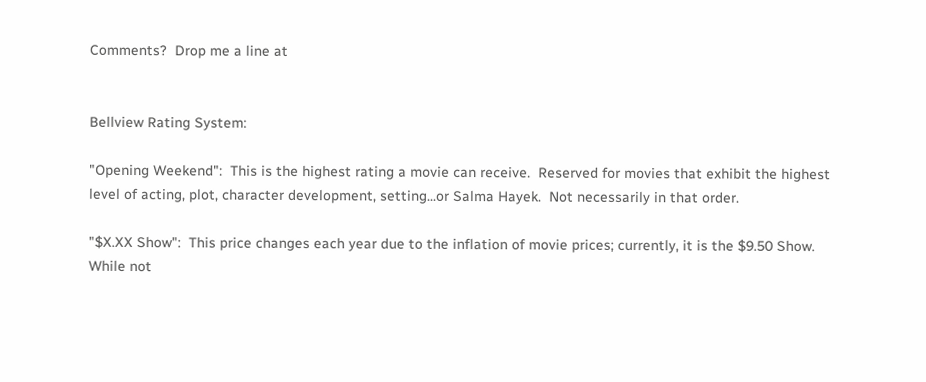Comments?  Drop me a line at


Bellview Rating System:

"Opening Weekend":  This is the highest rating a movie can receive.  Reserved for movies that exhibit the highest level of acting, plot, character development, setting...or Salma Hayek.  Not necessarily in that order.

"$X.XX Show":  This price changes each year due to the inflation of movie prices; currently, it is the $9.50 Show.  While not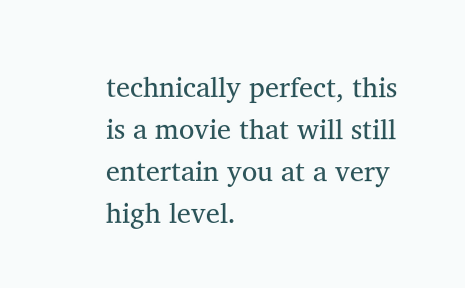technically perfect, this is a movie that will still entertain you at a very high level.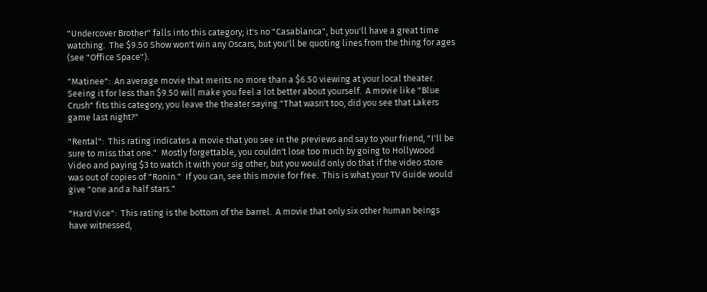"Undercover Brother" falls into this category; it's no "Casablanca", but you'll have a great time watching.  The $9.50 Show won't win any Oscars, but you'll be quoting lines from the thing for ages (see "Office Space").

"Matinee":  An average movie that merits no more than a $6.50 viewing at your local theater.  Seeing it for less than $9.50 will make you feel a lot better about yourself.  A movie like "Blue Crush" fits this category; you leave the theater saying "That wasn't too, did you see that Lakers game last night?"

"Rental":  This rating indicates a movie that you see in the previews and say to your friend, "I'll be sure to miss that one."  Mostly forgettable, you couldn't lose too much by going to Hollywood Video and paying $3 to watch it with your sig other, but you would only do that if the video store was out of copies of "Ronin."  If you can, see this movie for free.  This is what your TV Guide would give "one and a half stars."

"Hard Vice":  This rating is the bottom of the barrel.  A movie that only six other human beings have witnessed,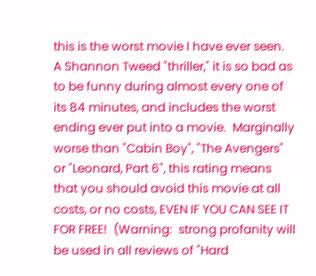this is the worst movie I have ever seen.  A Shannon Tweed "thriller," it is so bad as to be funny during almost every one of its 84 minutes, and includes the worst ending ever put into a movie.  Marginally worse than "Cabin Boy", "The Avengers" or "Leonard, Part 6", this rating means that you should avoid this movie at all costs, or no costs, EVEN IF YOU CAN SEE IT FOR FREE!  (Warning:  strong profanity will be used in all reviews of "Hard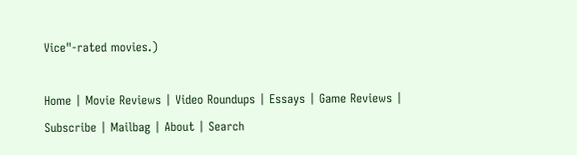Vice"-rated movies.)

Home | Movie Reviews | Video Roundups | Essays | Game Reviews | Subscribe | Mailbag | About | Search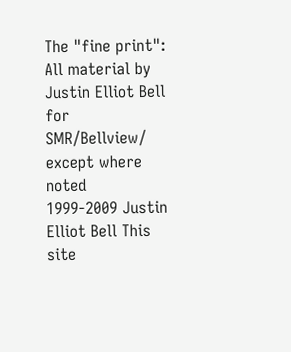The "fine print":
All material by Justin Elliot Bell for SMR/Bellview/ except where noted
1999-2009 Justin Elliot Bell This site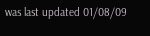was last updated 01/08/09